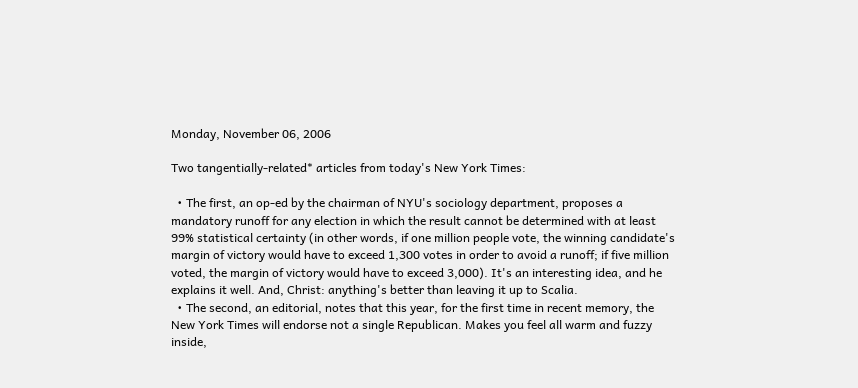Monday, November 06, 2006

Two tangentially-related* articles from today's New York Times:

  • The first, an op-ed by the chairman of NYU's sociology department, proposes a mandatory runoff for any election in which the result cannot be determined with at least 99% statistical certainty (in other words, if one million people vote, the winning candidate's margin of victory would have to exceed 1,300 votes in order to avoid a runoff; if five million voted, the margin of victory would have to exceed 3,000). It's an interesting idea, and he explains it well. And, Christ: anything's better than leaving it up to Scalia.
  • The second, an editorial, notes that this year, for the first time in recent memory, the New York Times will endorse not a single Republican. Makes you feel all warm and fuzzy inside,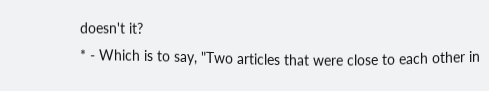doesn't it?
* - Which is to say, "Two articles that were close to each other in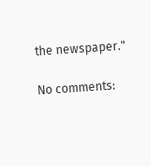the newspaper."

No comments: